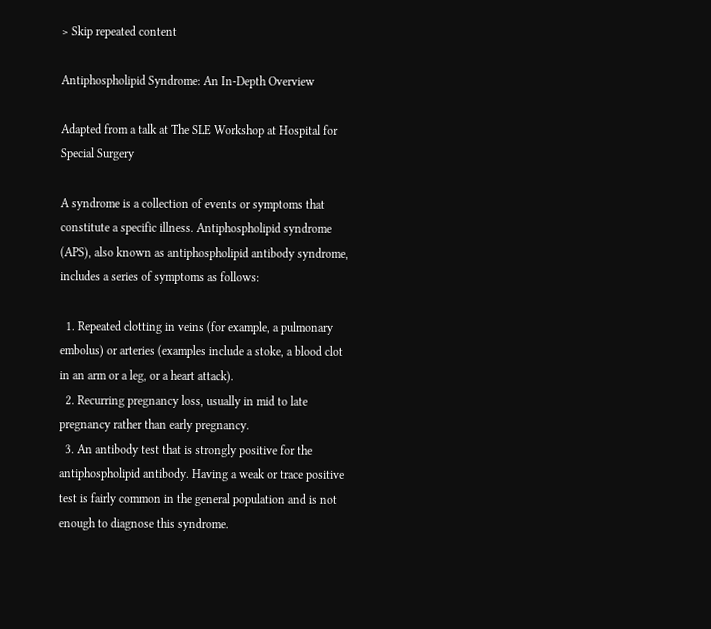> Skip repeated content

Antiphospholipid Syndrome: An In-Depth Overview

Adapted from a talk at The SLE Workshop at Hospital for Special Surgery

A syndrome is a collection of events or symptoms that constitute a specific illness. Antiphospholipid syndrome (APS), also known as antiphospholipid antibody syndrome, includes a series of symptoms as follows:

  1. Repeated clotting in veins (for example, a pulmonary embolus) or arteries (examples include a stoke, a blood clot in an arm or a leg, or a heart attack).
  2. Recurring pregnancy loss, usually in mid to late pregnancy rather than early pregnancy.
  3. An antibody test that is strongly positive for the antiphospholipid antibody. Having a weak or trace positive test is fairly common in the general population and is not enough to diagnose this syndrome.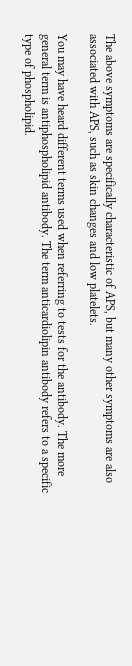The above symptoms are specifically characteristic of APS, but many other symptoms are also associated with APS, such as skin changes and low platelets.

You may have heard different terms used when referring to tests for the antibody. The more general term is antiphospholipid antibody. The term anticardiolipin antibody refers to a specific type of phospholipid.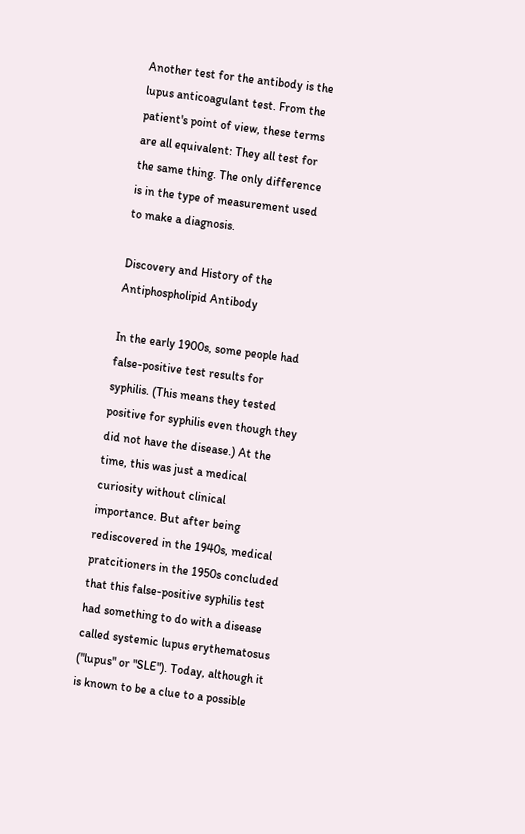Another test for the antibody is the lupus anticoagulant test. From the patient's point of view, these terms are all equivalent: They all test for the same thing. The only difference is in the type of measurement used to make a diagnosis.

Discovery and History of the Antiphospholipid Antibody

In the early 1900s, some people had false-positive test results for syphilis. (This means they tested positive for syphilis even though they did not have the disease.) At the time, this was just a medical curiosity without clinical importance. But after being rediscovered in the 1940s, medical pratcitioners in the 1950s concluded that this false-positive syphilis test had something to do with a disease called systemic lupus erythematosus ("lupus" or "SLE"). Today, although it is known to be a clue to a possible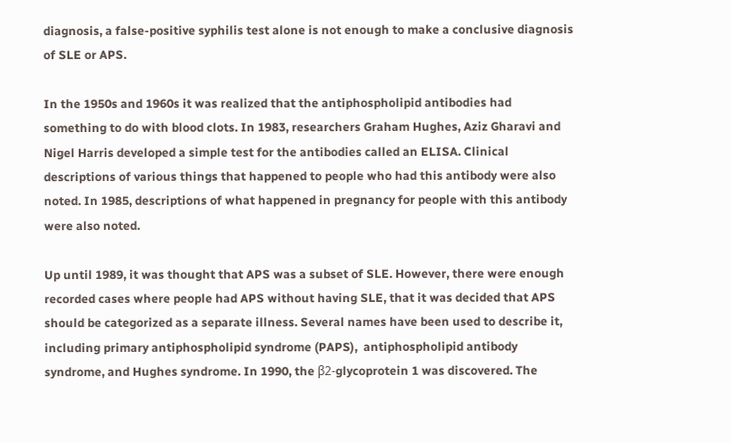diagnosis, a false-positive syphilis test alone is not enough to make a conclusive diagnosis of SLE or APS.

In the 1950s and 1960s it was realized that the antiphospholipid antibodies had something to do with blood clots. In 1983, researchers Graham Hughes, Aziz Gharavi and Nigel Harris developed a simple test for the antibodies called an ELISA. Clinical descriptions of various things that happened to people who had this antibody were also noted. In 1985, descriptions of what happened in pregnancy for people with this antibody were also noted.

Up until 1989, it was thought that APS was a subset of SLE. However, there were enough recorded cases where people had APS without having SLE, that it was decided that APS should be categorized as a separate illness. Several names have been used to describe it, including primary antiphospholipid syndrome (PAPS),  antiphospholipid antibody syndrome, and Hughes syndrome. In 1990, the β2-glycoprotein 1 was discovered. The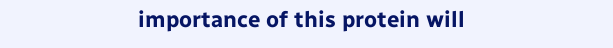importance of this protein will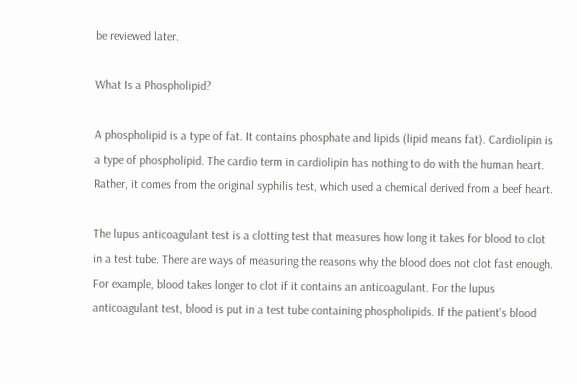be reviewed later.

What Is a Phospholipid?

A phospholipid is a type of fat. It contains phosphate and lipids (lipid means fat). Cardiolipin is a type of phospholipid. The cardio term in cardiolipin has nothing to do with the human heart. Rather, it comes from the original syphilis test, which used a chemical derived from a beef heart.

The lupus anticoagulant test is a clotting test that measures how long it takes for blood to clot in a test tube. There are ways of measuring the reasons why the blood does not clot fast enough. For example, blood takes longer to clot if it contains an anticoagulant. For the lupus anticoagulant test, blood is put in a test tube containing phospholipids. If the patient's blood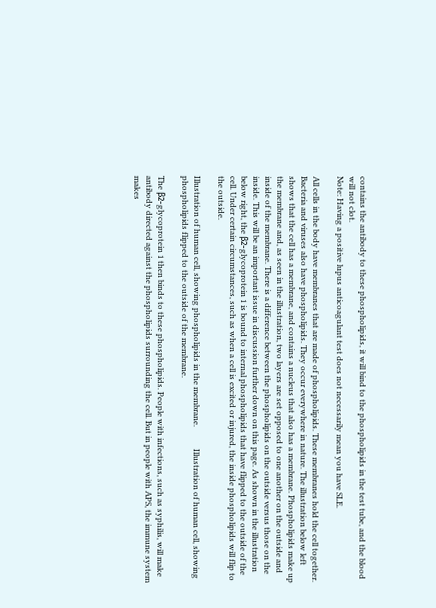contains the antibody to these phospholipids, it will bind to the phospholipids in the test tube, and the blood will not clot.
Note: Having a positive lupus anticoagulant test does not necessarily mean you have SLE.

All cells in the body have membranes that are made of phospholipids. These membranes hold the cell together. Bacteria and viruses also have phospholipids. They occur everywhere in nature. The illustration below left shows that the cell has a membrane, and contains a nucleus that also has a membrane. Phospholipids make up the membrane and, as seen in the illustration, two layers are set opposed to one another on the outside and inside of the membrane. There is a difference between the phospholipids on the outside versus those on the inside. This will be an important issue in discussion further down on this page. As shown in the illustration below right, the β2-glycoprotein 1 is bound to internal phospholipids that have flipped to the outside of the cell. Under certain circumstances, such as when a cell is excited or injured, the inside phospholipids will flip to the outside.

Illustration of human cell, showing phospholipids in the membrane.           Illustration of human cell, showing phospholipids flipped to the outside of the membrane.

The β2-glycoprotein 1 then binds to these phospholipids. People with infections, such as syphilis, will make antibody directed against the phospholipids surrounding the cell. But in people with APS, the immune system makes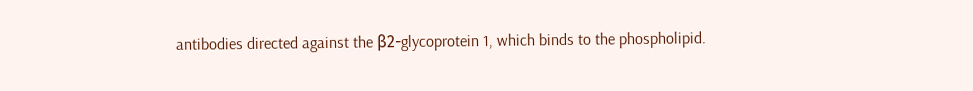antibodies directed against the β2-glycoprotein 1, which binds to the phospholipid.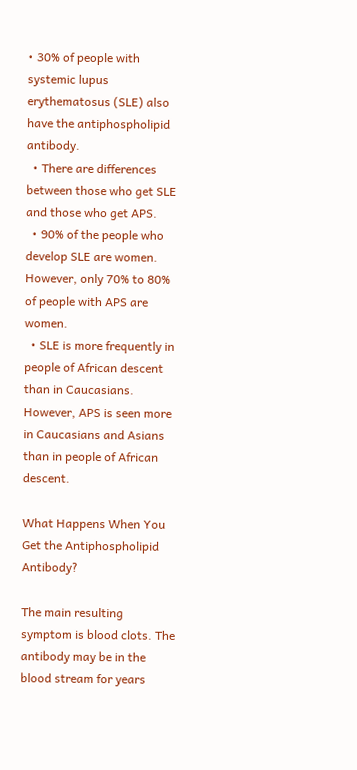• 30% of people with systemic lupus erythematosus (SLE) also have the antiphospholipid antibody.
  • There are differences between those who get SLE and those who get APS.
  • 90% of the people who develop SLE are women. However, only 70% to 80% of people with APS are women.
  • SLE is more frequently in people of African descent than in Caucasians. However, APS is seen more in Caucasians and Asians than in people of African descent.

What Happens When You Get the Antiphospholipid Antibody?

The main resulting symptom is blood clots. The antibody may be in the blood stream for years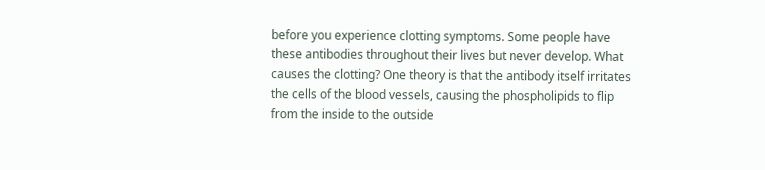before you experience clotting symptoms. Some people have these antibodies throughout their lives but never develop. What causes the clotting? One theory is that the antibody itself irritates the cells of the blood vessels, causing the phospholipids to flip from the inside to the outside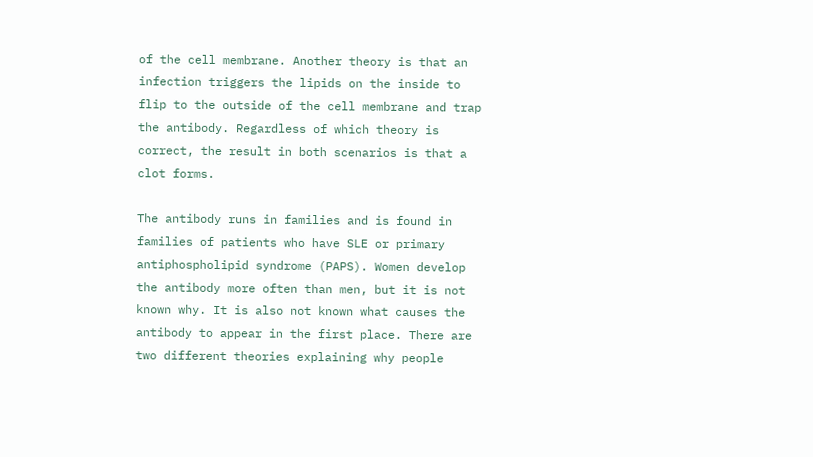of the cell membrane. Another theory is that an infection triggers the lipids on the inside to flip to the outside of the cell membrane and trap the antibody. Regardless of which theory is correct, the result in both scenarios is that a clot forms.

The antibody runs in families and is found in families of patients who have SLE or primary antiphospholipid syndrome (PAPS). Women develop the antibody more often than men, but it is not known why. It is also not known what causes the antibody to appear in the first place. There are two different theories explaining why people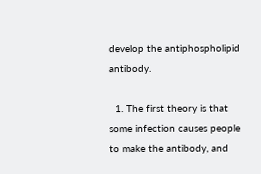develop the antiphospholipid antibody.

  1. The first theory is that some infection causes people to make the antibody, and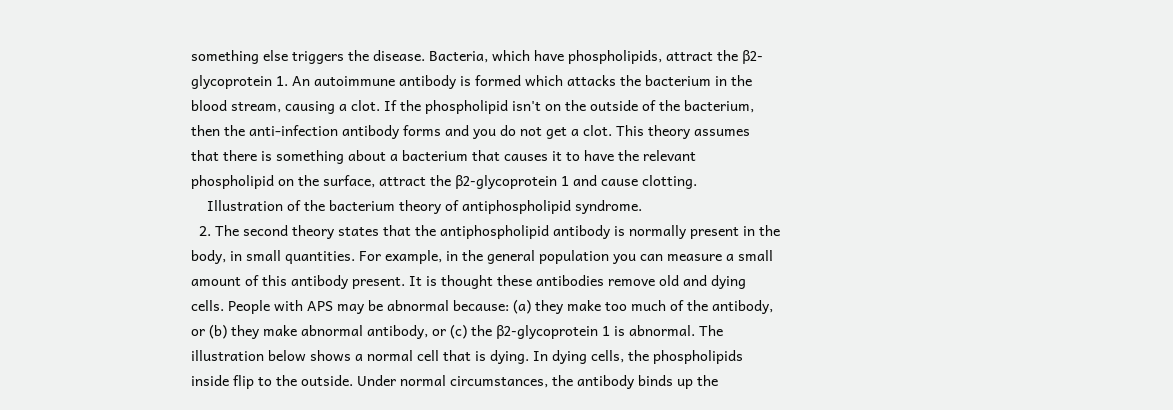something else triggers the disease. Bacteria, which have phospholipids, attract the β2-glycoprotein 1. An autoimmune antibody is formed which attacks the bacterium in the blood stream, causing a clot. If the phospholipid isn't on the outside of the bacterium, then the anti-infection antibody forms and you do not get a clot. This theory assumes that there is something about a bacterium that causes it to have the relevant phospholipid on the surface, attract the β2-glycoprotein 1 and cause clotting.
    Illustration of the bacterium theory of antiphospholipid syndrome.
  2. The second theory states that the antiphospholipid antibody is normally present in the body, in small quantities. For example, in the general population you can measure a small amount of this antibody present. It is thought these antibodies remove old and dying cells. People with APS may be abnormal because: (a) they make too much of the antibody, or (b) they make abnormal antibody, or (c) the β2-glycoprotein 1 is abnormal. The illustration below shows a normal cell that is dying. In dying cells, the phospholipids inside flip to the outside. Under normal circumstances, the antibody binds up the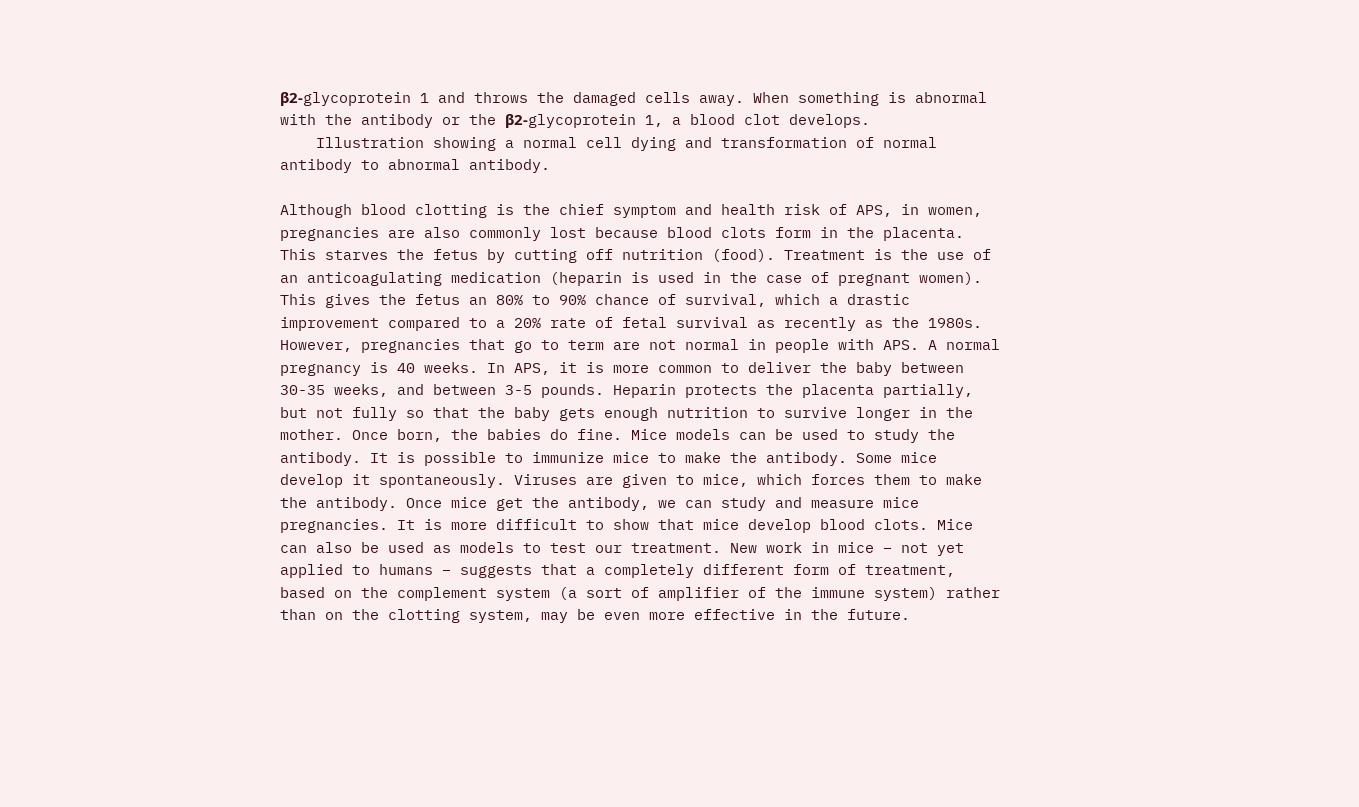β2-glycoprotein 1 and throws the damaged cells away. When something is abnormal with the antibody or the β2-glycoprotein 1, a blood clot develops.
    Illustration showing a normal cell dying and transformation of normal antibody to abnormal antibody.

Although blood clotting is the chief symptom and health risk of APS, in women, pregnancies are also commonly lost because blood clots form in the placenta. This starves the fetus by cutting off nutrition (food). Treatment is the use of an anticoagulating medication (heparin is used in the case of pregnant women). This gives the fetus an 80% to 90% chance of survival, which a drastic improvement compared to a 20% rate of fetal survival as recently as the 1980s. However, pregnancies that go to term are not normal in people with APS. A normal pregnancy is 40 weeks. In APS, it is more common to deliver the baby between 30-35 weeks, and between 3-5 pounds. Heparin protects the placenta partially, but not fully so that the baby gets enough nutrition to survive longer in the mother. Once born, the babies do fine. Mice models can be used to study the antibody. It is possible to immunize mice to make the antibody. Some mice develop it spontaneously. Viruses are given to mice, which forces them to make the antibody. Once mice get the antibody, we can study and measure mice pregnancies. It is more difficult to show that mice develop blood clots. Mice can also be used as models to test our treatment. New work in mice – not yet applied to humans – suggests that a completely different form of treatment, based on the complement system (a sort of amplifier of the immune system) rather than on the clotting system, may be even more effective in the future.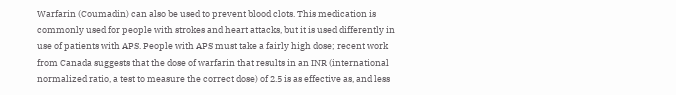Warfarin (Coumadin) can also be used to prevent blood clots. This medication is commonly used for people with strokes and heart attacks, but it is used differently in use of patients with APS. People with APS must take a fairly high dose; recent work from Canada suggests that the dose of warfarin that results in an INR (international normalized ratio, a test to measure the correct dose) of 2.5 is as effective as, and less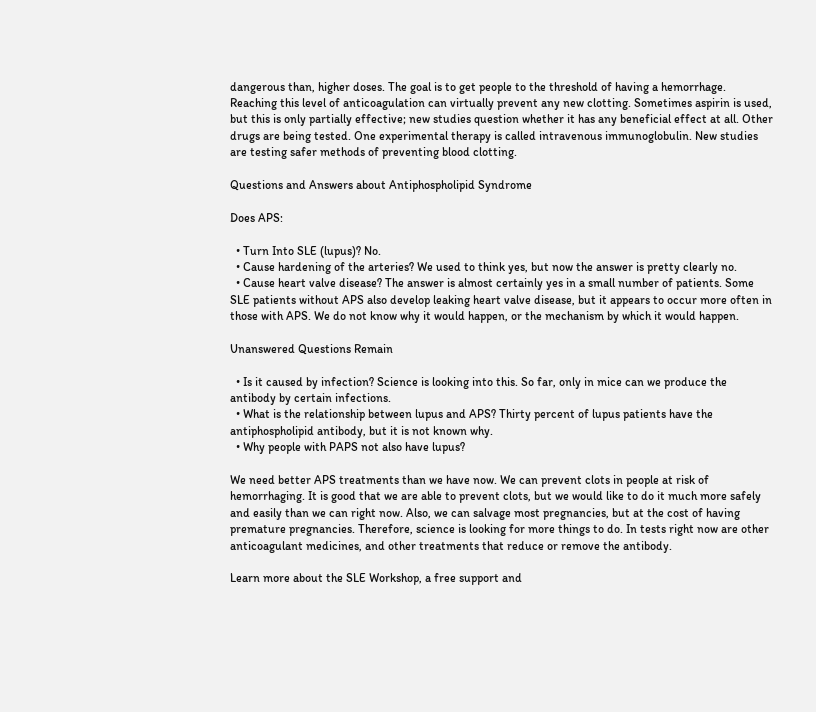dangerous than, higher doses. The goal is to get people to the threshold of having a hemorrhage. Reaching this level of anticoagulation can virtually prevent any new clotting. Sometimes aspirin is used, but this is only partially effective; new studies question whether it has any beneficial effect at all. Other drugs are being tested. One experimental therapy is called intravenous immunoglobulin. New studies are testing safer methods of preventing blood clotting.

Questions and Answers about Antiphospholipid Syndrome

Does APS:

  • Turn Into SLE (lupus)? No.
  • Cause hardening of the arteries? We used to think yes, but now the answer is pretty clearly no.
  • Cause heart valve disease? The answer is almost certainly yes in a small number of patients. Some SLE patients without APS also develop leaking heart valve disease, but it appears to occur more often in those with APS. We do not know why it would happen, or the mechanism by which it would happen.

Unanswered Questions Remain

  • Is it caused by infection? Science is looking into this. So far, only in mice can we produce the antibody by certain infections.
  • What is the relationship between lupus and APS? Thirty percent of lupus patients have the antiphospholipid antibody, but it is not known why.
  • Why people with PAPS not also have lupus?

We need better APS treatments than we have now. We can prevent clots in people at risk of hemorrhaging. It is good that we are able to prevent clots, but we would like to do it much more safely and easily than we can right now. Also, we can salvage most pregnancies, but at the cost of having premature pregnancies. Therefore, science is looking for more things to do. In tests right now are other anticoagulant medicines, and other treatments that reduce or remove the antibody.

Learn more about the SLE Workshop, a free support and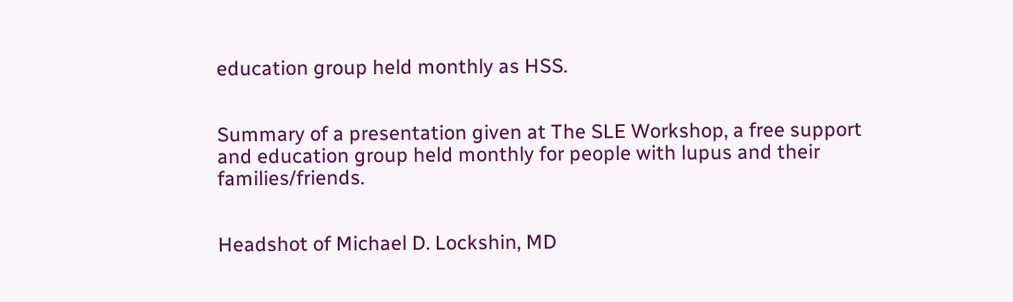education group held monthly as HSS.


Summary of a presentation given at The SLE Workshop, a free support and education group held monthly for people with lupus and their families/friends.


Headshot of Michael D. Lockshin, MD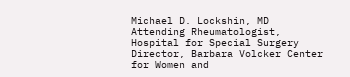Michael D. Lockshin, MD
Attending Rheumatologist, Hospital for Special Surgery
Director, Barbara Volcker Center for Women and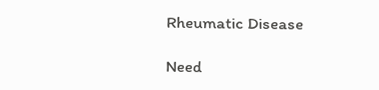Rheumatic Disease

Need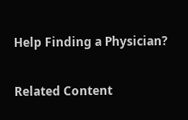Help Finding a Physician?

Related Content